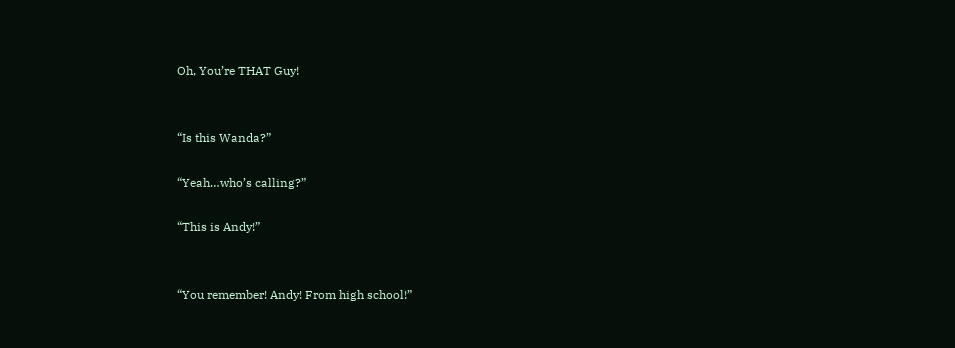Oh, You’re THAT Guy!


“Is this Wanda?”

“Yeah…who’s calling?”

“This is Andy!”


“You remember! Andy! From high school!”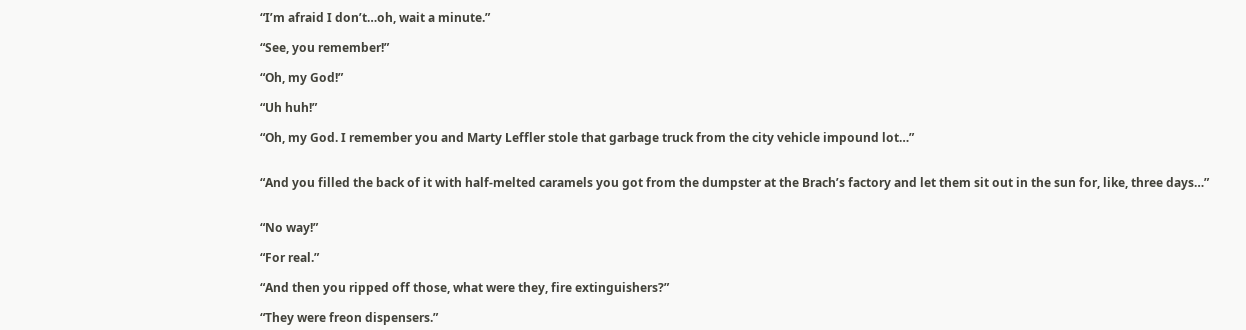“I’m afraid I don’t…oh, wait a minute.”

“See, you remember!”

“Oh, my God!”

“Uh huh!”

“Oh, my God. I remember you and Marty Leffler stole that garbage truck from the city vehicle impound lot…”


“And you filled the back of it with half-melted caramels you got from the dumpster at the Brach’s factory and let them sit out in the sun for, like, three days…”


“No way!”

“For real.”

“And then you ripped off those, what were they, fire extinguishers?”

“They were freon dispensers.”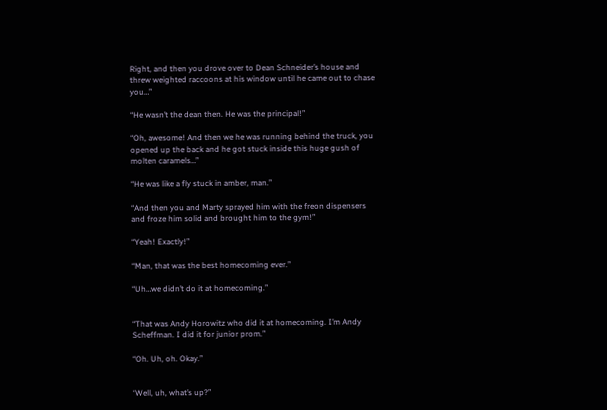Right, and then you drove over to Dean Schneider’s house and threw weighted raccoons at his window until he came out to chase you…”

“He wasn’t the dean then. He was the principal!”

“Oh, awesome! And then we he was running behind the truck, you opened up the back and he got stuck inside this huge gush of molten caramels…”

“He was like a fly stuck in amber, man.”

“And then you and Marty sprayed him with the freon dispensers and froze him solid and brought him to the gym!”

“Yeah! Exactly!”

“Man, that was the best homecoming ever.”

“Uh…we didn’t do it at homecoming.”


“That was Andy Horowitz who did it at homecoming. I’m Andy Scheffman. I did it for junior prom.”

“Oh. Uh, oh. Okay.”


‘Well, uh, what’s up?”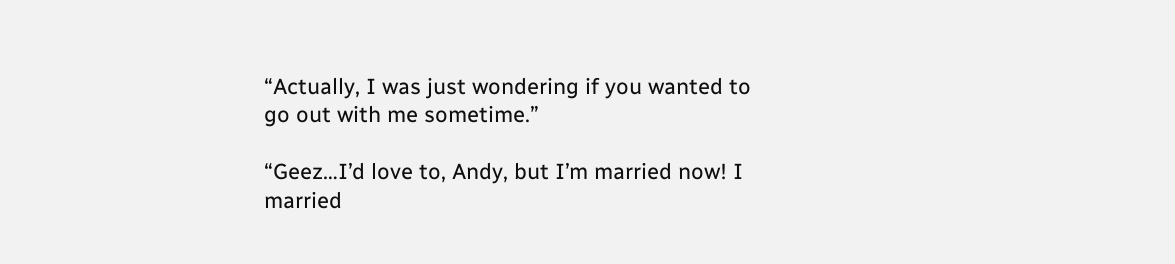“Actually, I was just wondering if you wanted to go out with me sometime.”

“Geez…I’d love to, Andy, but I’m married now! I married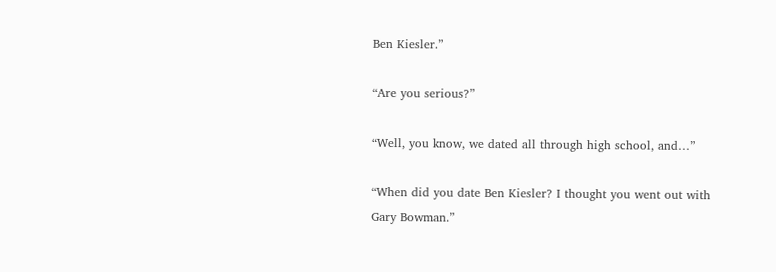Ben Kiesler.”

“Are you serious?”

“Well, you know, we dated all through high school, and…”

“When did you date Ben Kiesler? I thought you went out with Gary Bowman.”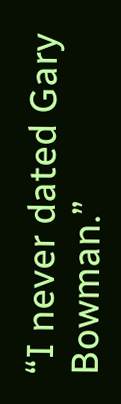“I never dated Gary Bowman.”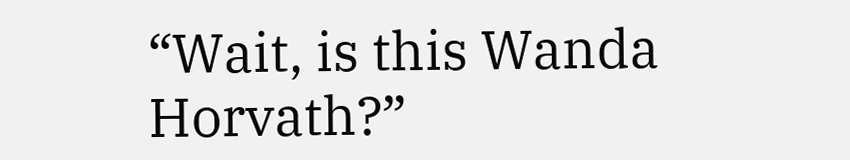“Wait, is this Wanda Horvath?”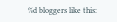%d bloggers like this: